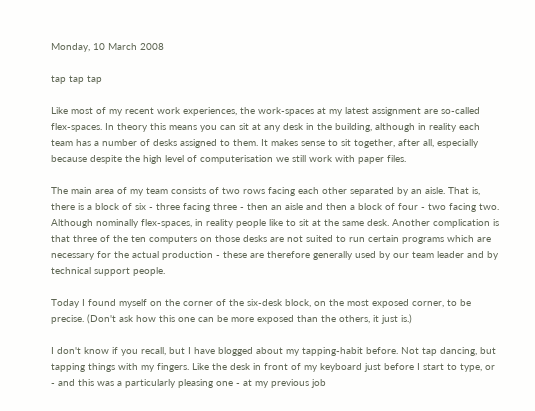Monday, 10 March 2008

tap tap tap

Like most of my recent work experiences, the work-spaces at my latest assignment are so-called flex-spaces. In theory this means you can sit at any desk in the building, although in reality each team has a number of desks assigned to them. It makes sense to sit together, after all, especially because despite the high level of computerisation we still work with paper files.

The main area of my team consists of two rows facing each other separated by an aisle. That is, there is a block of six - three facing three - then an aisle and then a block of four - two facing two. Although nominally flex-spaces, in reality people like to sit at the same desk. Another complication is that three of the ten computers on those desks are not suited to run certain programs which are necessary for the actual production - these are therefore generally used by our team leader and by technical support people.

Today I found myself on the corner of the six-desk block, on the most exposed corner, to be precise. (Don't ask how this one can be more exposed than the others, it just is.)

I don't know if you recall, but I have blogged about my tapping-habit before. Not tap dancing, but tapping things with my fingers. Like the desk in front of my keyboard just before I start to type, or - and this was a particularly pleasing one - at my previous job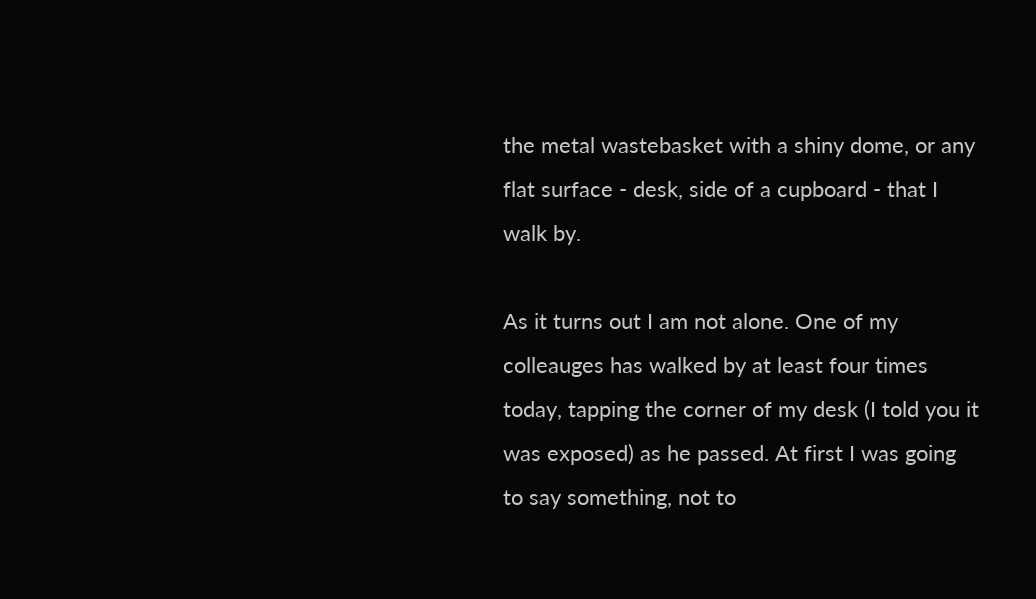the metal wastebasket with a shiny dome, or any flat surface - desk, side of a cupboard - that I walk by.

As it turns out I am not alone. One of my colleauges has walked by at least four times today, tapping the corner of my desk (I told you it was exposed) as he passed. At first I was going to say something, not to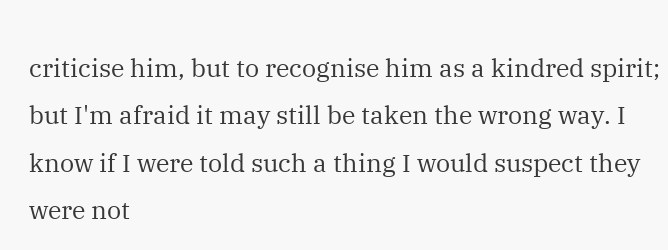criticise him, but to recognise him as a kindred spirit; but I'm afraid it may still be taken the wrong way. I know if I were told such a thing I would suspect they were not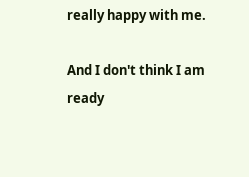really happy with me.

And I don't think I am ready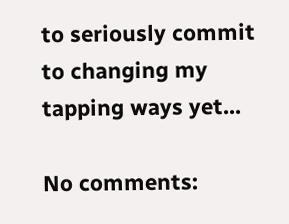to seriously commit to changing my tapping ways yet...

No comments: